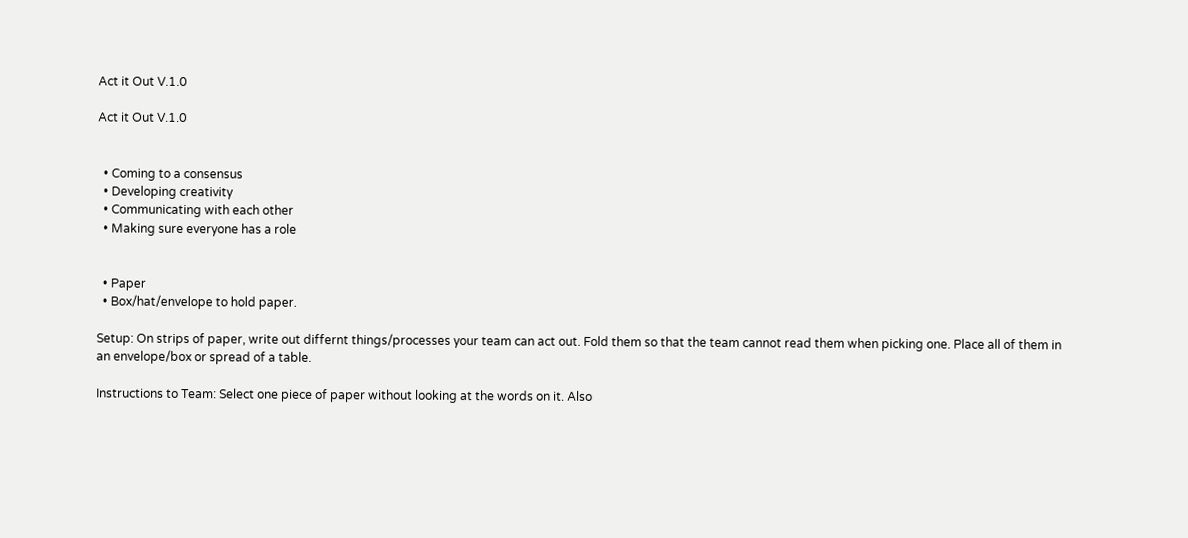Act it Out V.1.0

Act it Out V.1.0


  • Coming to a consensus
  • Developing creativity
  • Communicating with each other
  • Making sure everyone has a role


  • Paper
  • Box/hat/envelope to hold paper.

Setup: On strips of paper, write out differnt things/processes your team can act out. Fold them so that the team cannot read them when picking one. Place all of them in an envelope/box or spread of a table.

Instructions to Team: Select one piece of paper without looking at the words on it. Also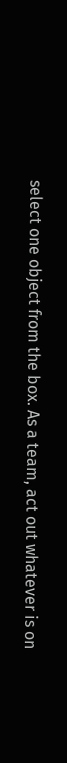select one object from the box. As a team, act out whatever is on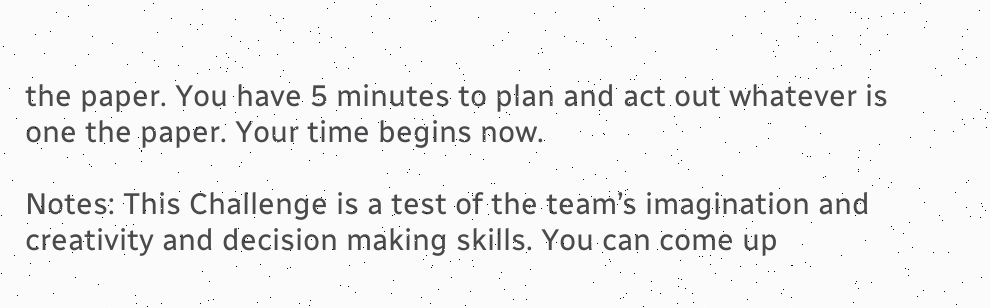the paper. You have 5 minutes to plan and act out whatever is one the paper. Your time begins now.

Notes: This Challenge is a test of the team’s imagination and creativity and decision making skills. You can come up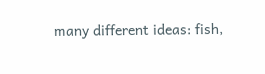many different ideas: fish,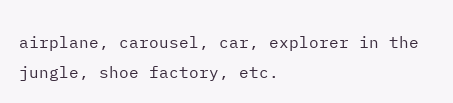airplane, carousel, car, explorer in the jungle, shoe factory, etc.